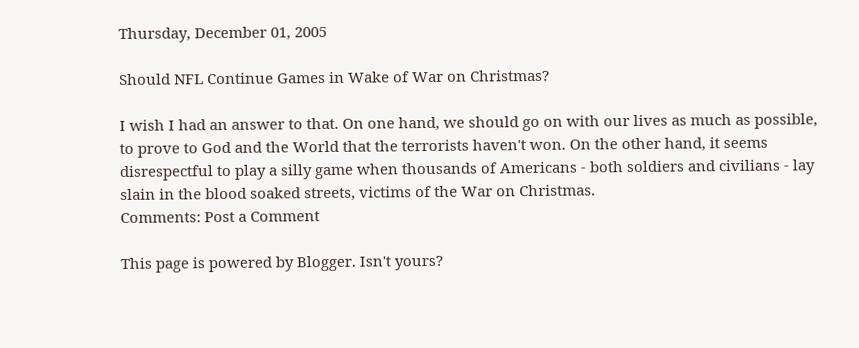Thursday, December 01, 2005

Should NFL Continue Games in Wake of War on Christmas?

I wish I had an answer to that. On one hand, we should go on with our lives as much as possible, to prove to God and the World that the terrorists haven't won. On the other hand, it seems disrespectful to play a silly game when thousands of Americans - both soldiers and civilians - lay slain in the blood soaked streets, victims of the War on Christmas.
Comments: Post a Comment

This page is powered by Blogger. Isn't yours?